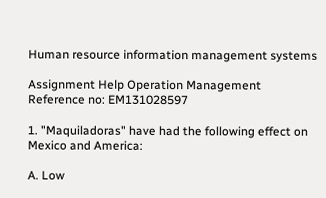Human resource information management systems

Assignment Help Operation Management
Reference no: EM131028597

1. "Maquiladoras" have had the following effect on Mexico and America:

A. Low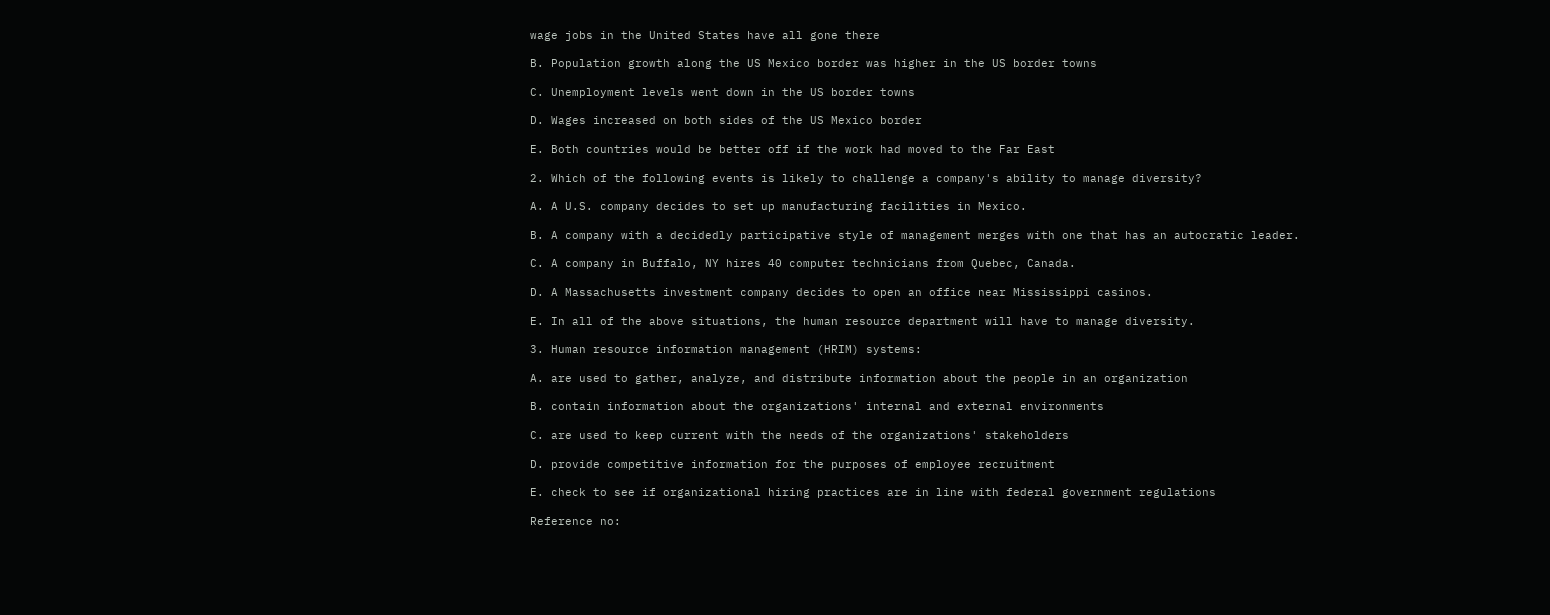wage jobs in the United States have all gone there

B. Population growth along the US Mexico border was higher in the US border towns

C. Unemployment levels went down in the US border towns

D. Wages increased on both sides of the US Mexico border

E. Both countries would be better off if the work had moved to the Far East

2. Which of the following events is likely to challenge a company's ability to manage diversity?

A. A U.S. company decides to set up manufacturing facilities in Mexico.

B. A company with a decidedly participative style of management merges with one that has an autocratic leader.

C. A company in Buffalo, NY hires 40 computer technicians from Quebec, Canada.

D. A Massachusetts investment company decides to open an office near Mississippi casinos.

E. In all of the above situations, the human resource department will have to manage diversity.

3. Human resource information management (HRIM) systems:

A. are used to gather, analyze, and distribute information about the people in an organization

B. contain information about the organizations' internal and external environments

C. are used to keep current with the needs of the organizations' stakeholders

D. provide competitive information for the purposes of employee recruitment

E. check to see if organizational hiring practices are in line with federal government regulations

Reference no: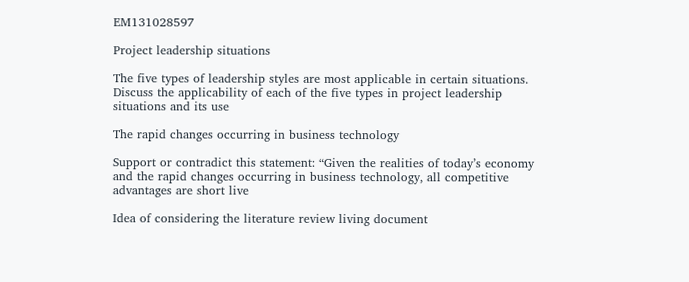EM131028597

Project leadership situations

The five types of leadership styles are most applicable in certain situations. Discuss the applicability of each of the five types in project leadership situations and its use

The rapid changes occurring in business technology

Support or contradict this statement: “Given the realities of today’s economy and the rapid changes occurring in business technology, all competitive advantages are short live

Idea of considering the literature review living document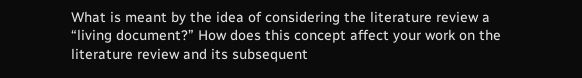What is meant by the idea of considering the literature review a “living document?” How does this concept affect your work on the literature review and its subsequent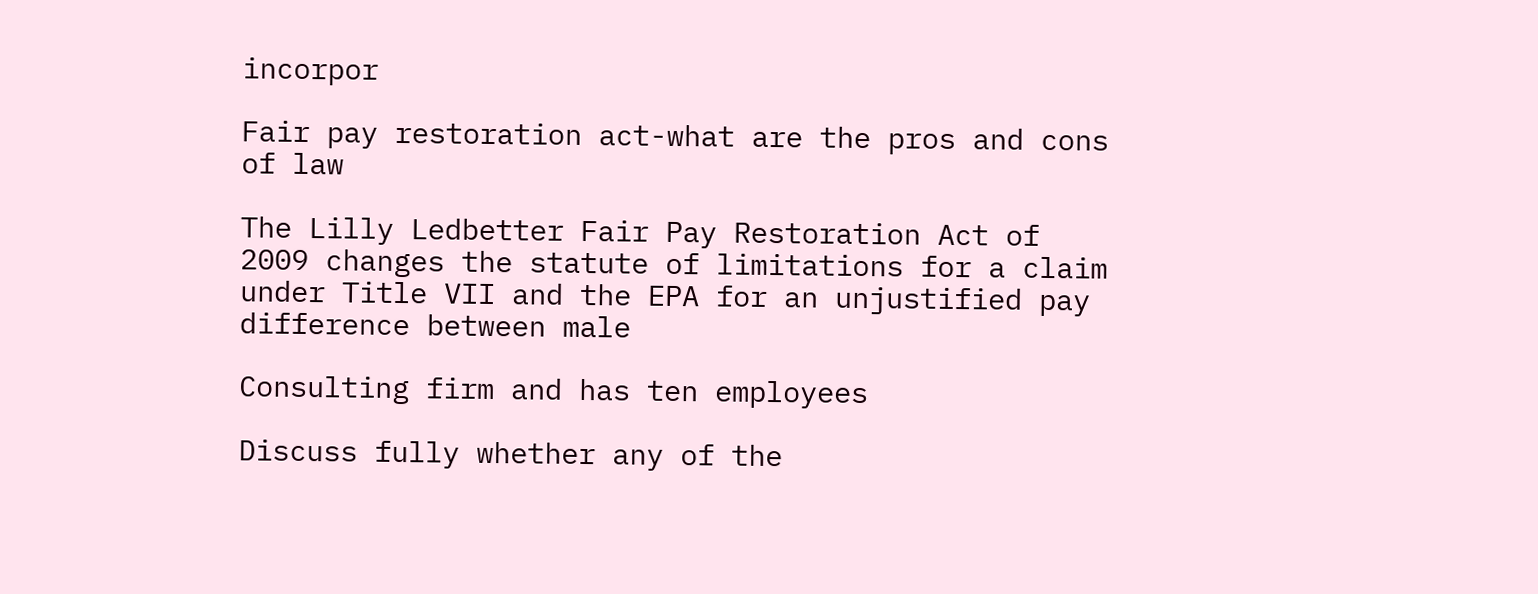incorpor

Fair pay restoration act-what are the pros and cons of law

The Lilly Ledbetter Fair Pay Restoration Act of 2009 changes the statute of limitations for a claim under Title VII and the EPA for an unjustified pay difference between male

Consulting firm and has ten employees

Discuss fully whether any of the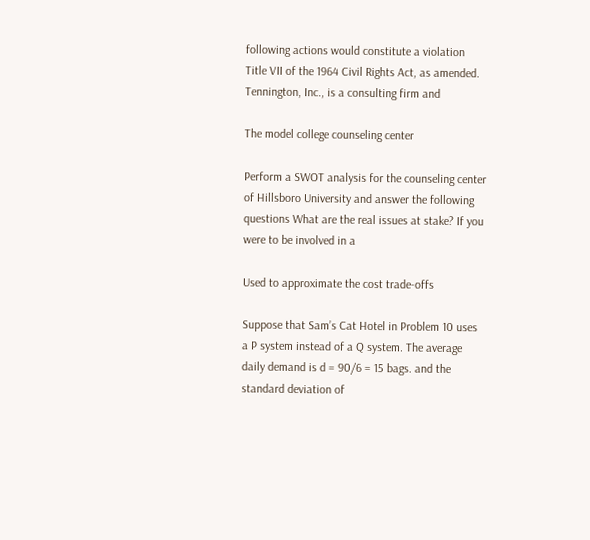following actions would constitute a violation Title VII of the 1964 Civil Rights Act, as amended. Tennington, Inc., is a consulting firm and

The model college counseling center

Perform a SWOT analysis for the counseling center of Hillsboro University and answer the following questions What are the real issues at stake? If you were to be involved in a

Used to approximate the cost trade-offs

Suppose that Sam’s Cat Hotel in Problem 10 uses a P system instead of a Q system. The average daily demand is d = 90/6 = 15 bags. and the standard deviation of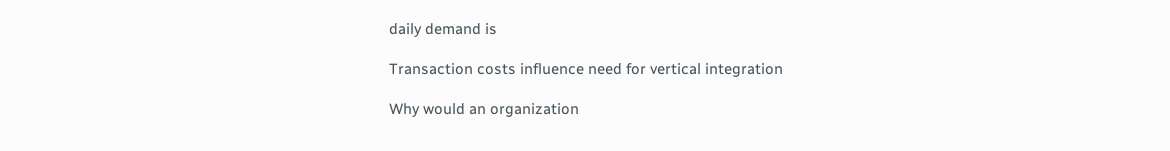daily demand is

Transaction costs influence need for vertical integration

Why would an organization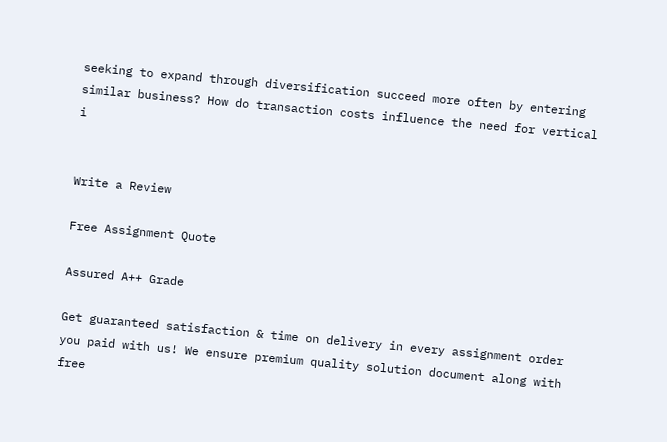seeking to expand through diversification succeed more often by entering similar business? How do transaction costs influence the need for vertical i


Write a Review

Free Assignment Quote

Assured A++ Grade

Get guaranteed satisfaction & time on delivery in every assignment order you paid with us! We ensure premium quality solution document along with free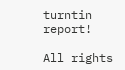turntin report!

All rights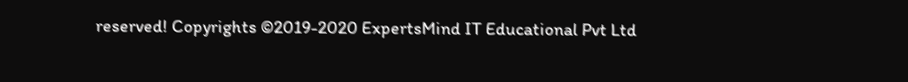reserved! Copyrights ©2019-2020 ExpertsMind IT Educational Pvt Ltd